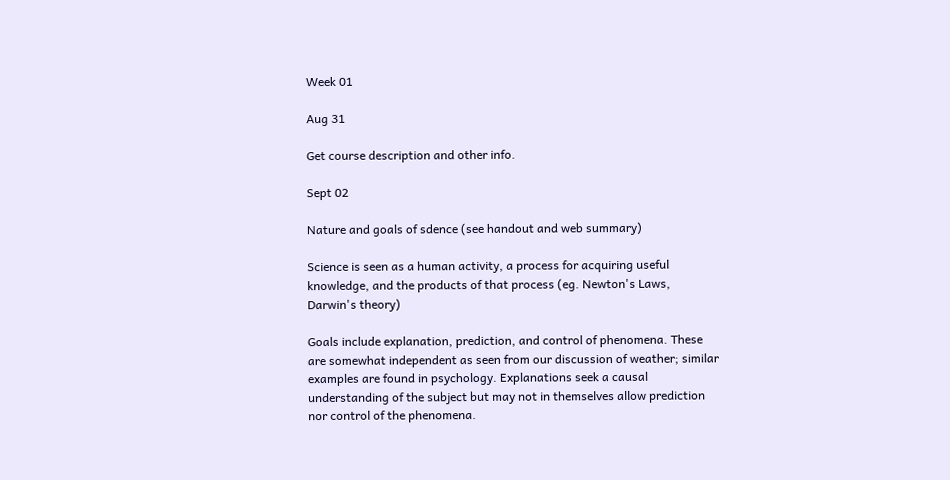Week 01

Aug 31

Get course description and other info.

Sept 02

Nature and goals of sdence (see handout and web summary)

Science is seen as a human activity, a process for acquiring useful knowledge, and the products of that process (eg. Newton's Laws, Darwin's theory)

Goals include explanation, prediction, and control of phenomena. These are somewhat independent as seen from our discussion of weather; similar examples are found in psychology. Explanations seek a causal understanding of the subject but may not in themselves allow prediction nor control of the phenomena.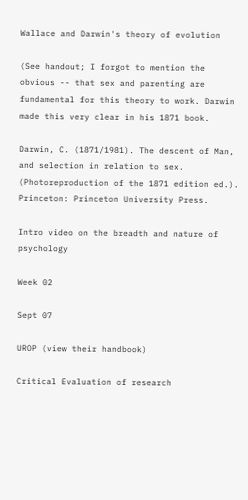Wallace and Darwin's theory of evolution

(See handout; I forgot to mention the obvious -- that sex and parenting are fundamental for this theory to work. Darwin made this very clear in his 1871 book.

Darwin, C. (1871/1981). The descent of Man, and selection in relation to sex. (Photoreproduction of the 1871 edition ed.). Princeton: Princeton University Press.

Intro video on the breadth and nature of psychology

Week 02

Sept 07

UROP (view their handbook)

Critical Evaluation of research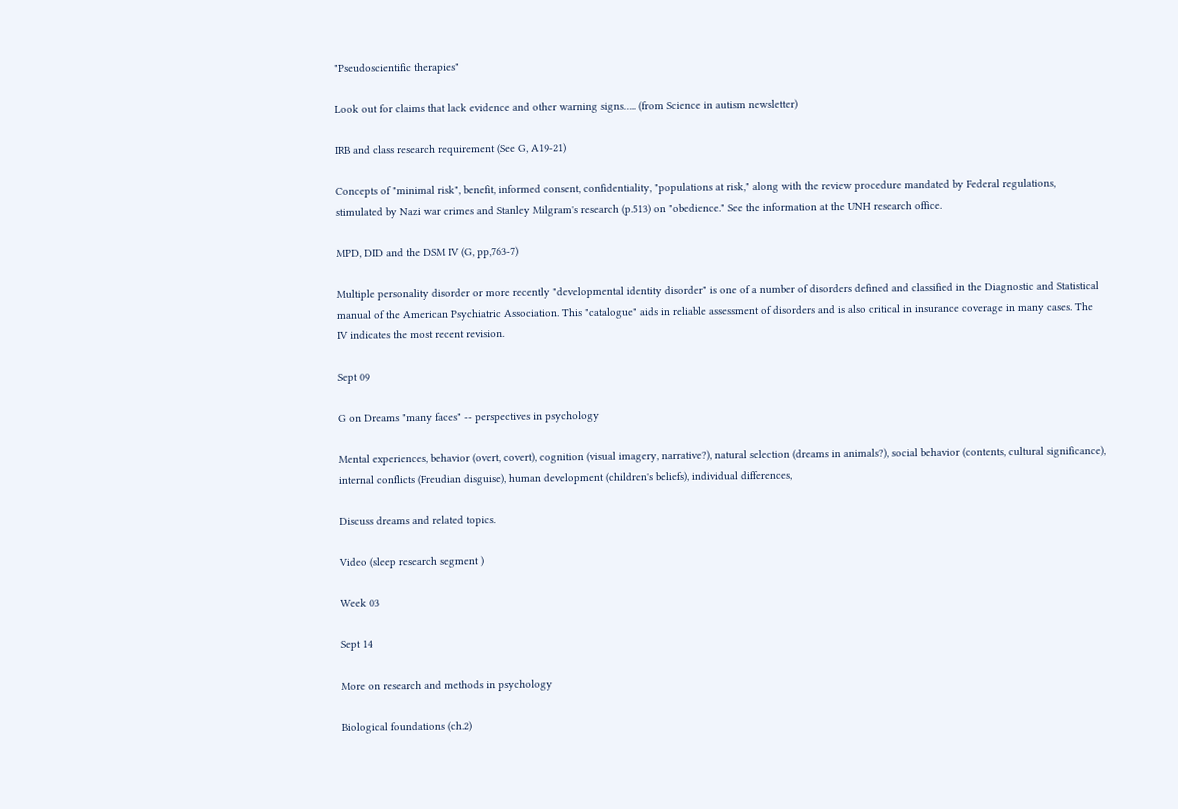"Pseudoscientific therapies"

Look out for claims that lack evidence and other warning signs….. (from Science in autism newsletter)

IRB and class research requirement (See G, A19-21)

Concepts of "minimal risk", benefit, informed consent, confidentiality, "populations at risk," along with the review procedure mandated by Federal regulations, stimulated by Nazi war crimes and Stanley Milgram's research (p.513) on "obedience." See the information at the UNH research office.

MPD, DID and the DSM IV (G, pp,763-7)

Multiple personality disorder or more recently "developmental identity disorder" is one of a number of disorders defined and classified in the Diagnostic and Statistical manual of the American Psychiatric Association. This "catalogue" aids in reliable assessment of disorders and is also critical in insurance coverage in many cases. The IV indicates the most recent revision.

Sept 09

G on Dreams "many faces" -- perspectives in psychology

Mental experiences, behavior (overt, covert), cognition (visual imagery, narrative?), natural selection (dreams in animals?), social behavior (contents, cultural significance), internal conflicts (Freudian disguise), human development (children's beliefs), individual differences,

Discuss dreams and related topics.

Video (sleep research segment )

Week 03

Sept 14

More on research and methods in psychology

Biological foundations (ch.2)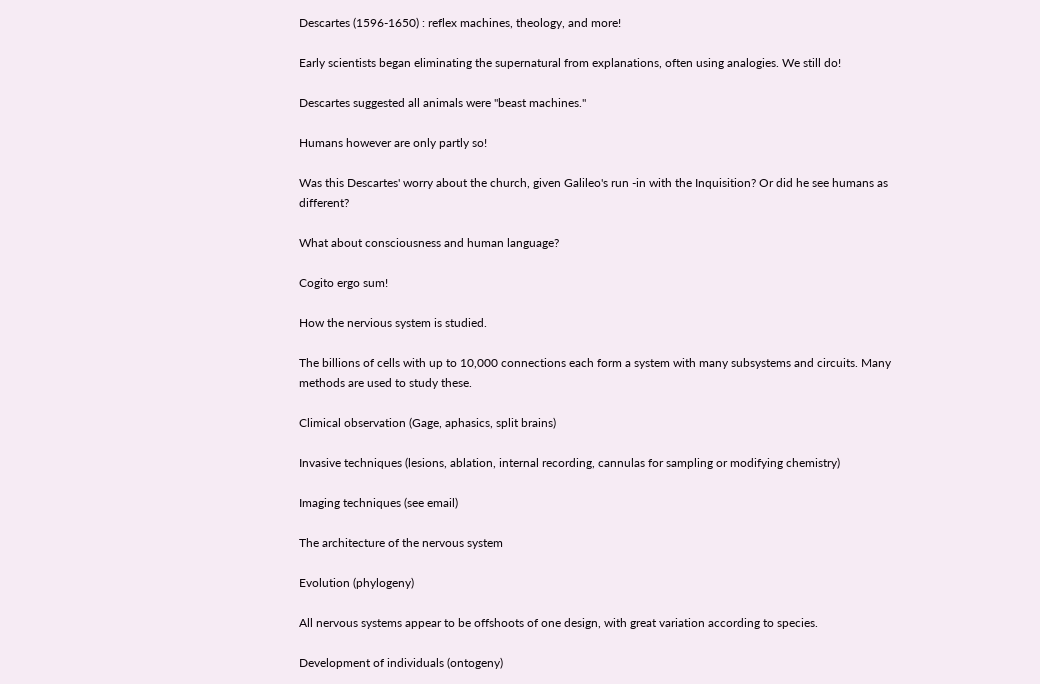Descartes (1596-1650) : reflex machines, theology, and more!

Early scientists began eliminating the supernatural from explanations, often using analogies. We still do!

Descartes suggested all animals were "beast machines."

Humans however are only partly so!

Was this Descartes' worry about the church, given Galileo's run -in with the Inquisition? Or did he see humans as different?

What about consciousness and human language?

Cogito ergo sum!

How the nervious system is studied.

The billions of cells with up to 10,000 connections each form a system with many subsystems and circuits. Many methods are used to study these.

Climical observation (Gage, aphasics, split brains)

Invasive techniques (lesions, ablation, internal recording, cannulas for sampling or modifying chemistry)

Imaging techniques (see email)

The architecture of the nervous system

Evolution (phylogeny)

All nervous systems appear to be offshoots of one design, with great variation according to species.

Development of individuals (ontogeny)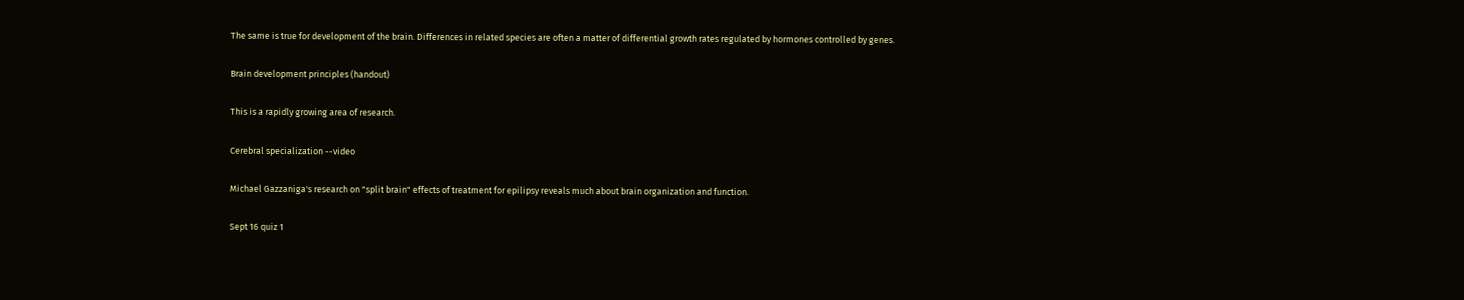The same is true for development of the brain. Differences in related species are often a matter of differential growth rates regulated by hormones controlled by genes.

Brain development principles (handout)

This is a rapidly growing area of research.

Cerebral specialization --video

Michael Gazzaniga's research on "split brain" effects of treatment for epilipsy reveals much about brain organization and function.

Sept 16 quiz 1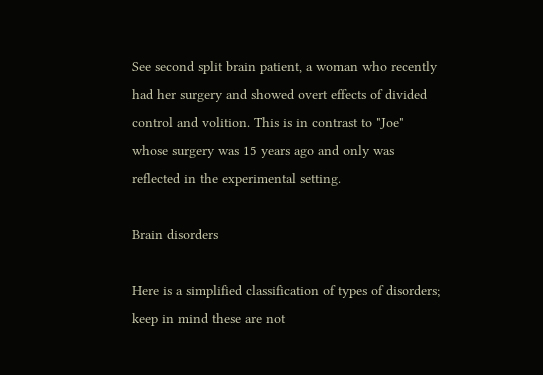See second split brain patient, a woman who recently had her surgery and showed overt effects of divided control and volition. This is in contrast to "Joe" whose surgery was 15 years ago and only was reflected in the experimental setting.

Brain disorders

Here is a simplified classification of types of disorders; keep in mind these are not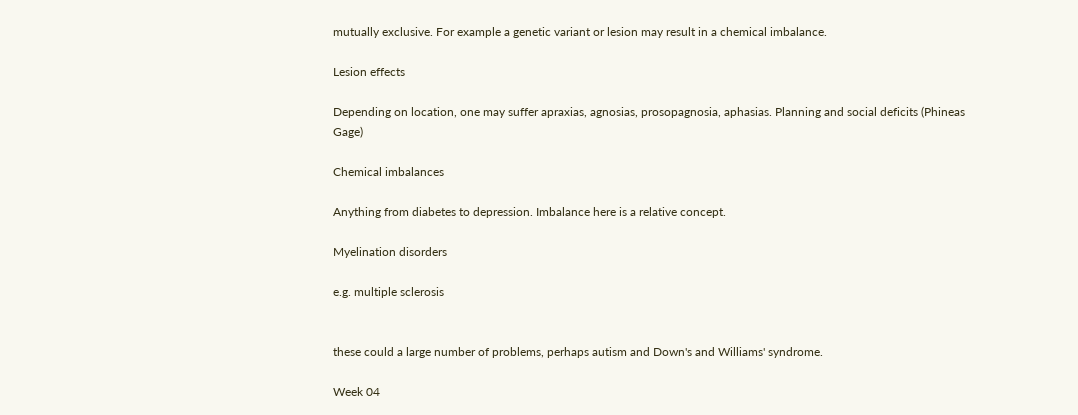mutually exclusive. For example a genetic variant or lesion may result in a chemical imbalance.

Lesion effects

Depending on location, one may suffer apraxias, agnosias, prosopagnosia, aphasias. Planning and social deficits (Phineas Gage)

Chemical imbalances

Anything from diabetes to depression. Imbalance here is a relative concept.

Myelination disorders

e.g. multiple sclerosis


these could a large number of problems, perhaps autism and Down's and Williams' syndrome.

Week 04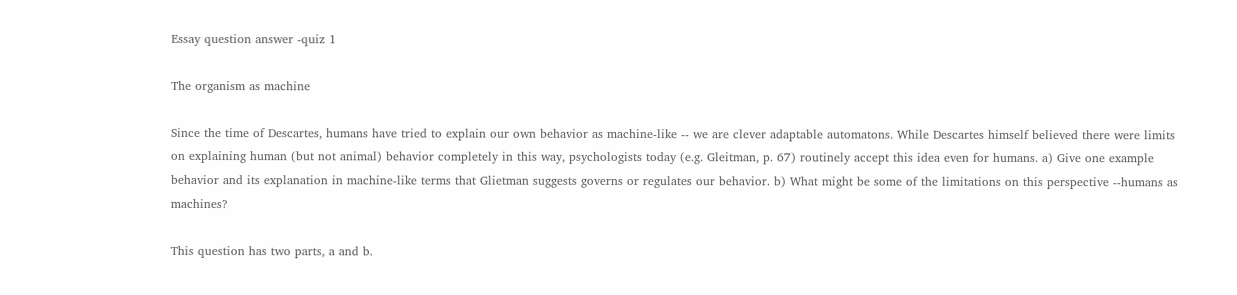Essay question answer -quiz 1

The organism as machine

Since the time of Descartes, humans have tried to explain our own behavior as machine-like -- we are clever adaptable automatons. While Descartes himself believed there were limits on explaining human (but not animal) behavior completely in this way, psychologists today (e.g. Gleitman, p. 67) routinely accept this idea even for humans. a) Give one example behavior and its explanation in machine-like terms that Glietman suggests governs or regulates our behavior. b) What might be some of the limitations on this perspective --humans as machines?

This question has two parts, a and b.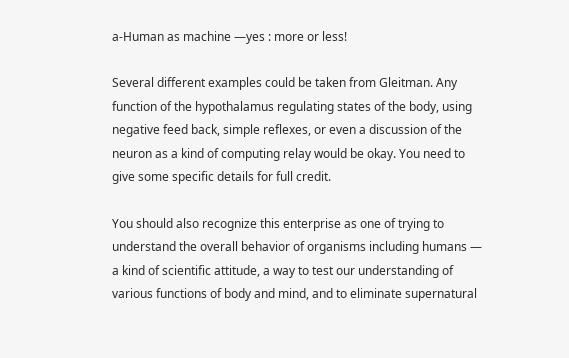a-Human as machine —yes : more or less!

Several different examples could be taken from Gleitman. Any function of the hypothalamus regulating states of the body, using negative feed back, simple reflexes, or even a discussion of the neuron as a kind of computing relay would be okay. You need to give some specific details for full credit.

You should also recognize this enterprise as one of trying to understand the overall behavior of organisms including humans — a kind of scientific attitude, a way to test our understanding of various functions of body and mind, and to eliminate supernatural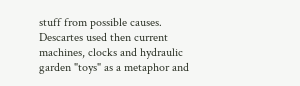stuff from possible causes. Descartes used then current machines, clocks and hydraulic garden "toys" as a metaphor and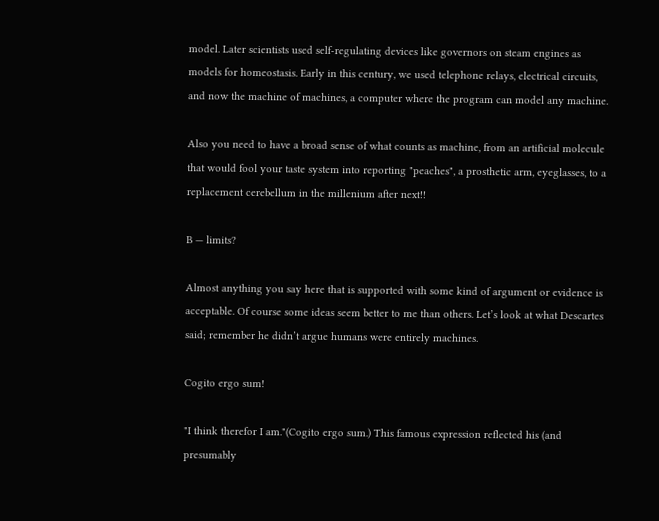model. Later scientists used self-regulating devices like governors on steam engines as models for homeostasis. Early in this century, we used telephone relays, electrical circuits, and now the machine of machines, a computer where the program can model any machine.

Also you need to have a broad sense of what counts as machine, from an artificial molecule that would fool your taste system into reporting "peaches", a prosthetic arm, eyeglasses, to a replacement cerebellum in the millenium after next!!

B — limits?

Almost anything you say here that is supported with some kind of argument or evidence is acceptable. Of course some ideas seem better to me than others. Let’s look at what Descartes said; remember he didn’t argue humans were entirely machines.

Cogito ergo sum!

"I think therefor I am."(Cogito ergo sum.) This famous expression reflected his (and presumably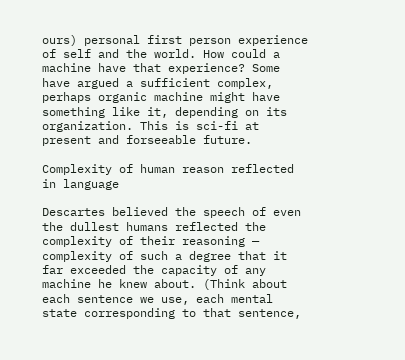ours) personal first person experience of self and the world. How could a machine have that experience? Some have argued a sufficient complex, perhaps organic machine might have something like it, depending on its organization. This is sci-fi at present and forseeable future.

Complexity of human reason reflected in language

Descartes believed the speech of even the dullest humans reflected the complexity of their reasoning — complexity of such a degree that it far exceeded the capacity of any machine he knew about. (Think about each sentence we use, each mental state corresponding to that sentence,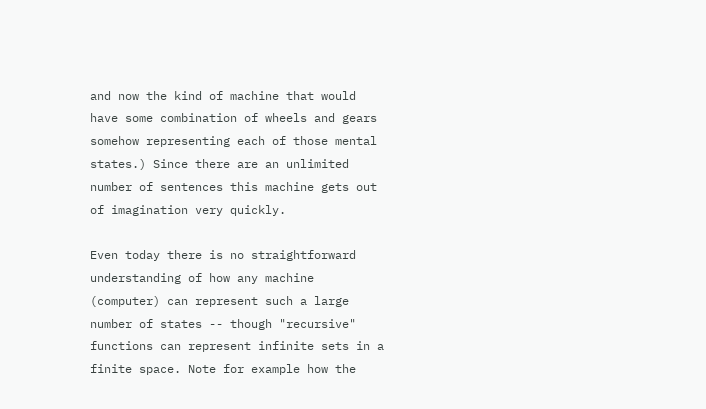and now the kind of machine that would have some combination of wheels and gears somehow representing each of those mental states.) Since there are an unlimited number of sentences this machine gets out of imagination very quickly.

Even today there is no straightforward understanding of how any machine (computer) can represent such a large number of states -- though "recursive" functions can represent infinite sets in a finite space. Note for example how the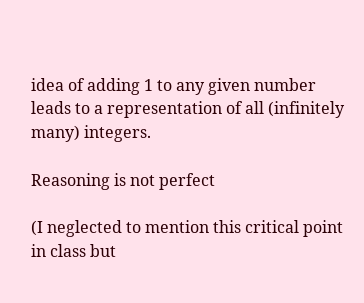idea of adding 1 to any given number leads to a representation of all (infinitely many) integers.

Reasoning is not perfect

(I neglected to mention this critical point in class but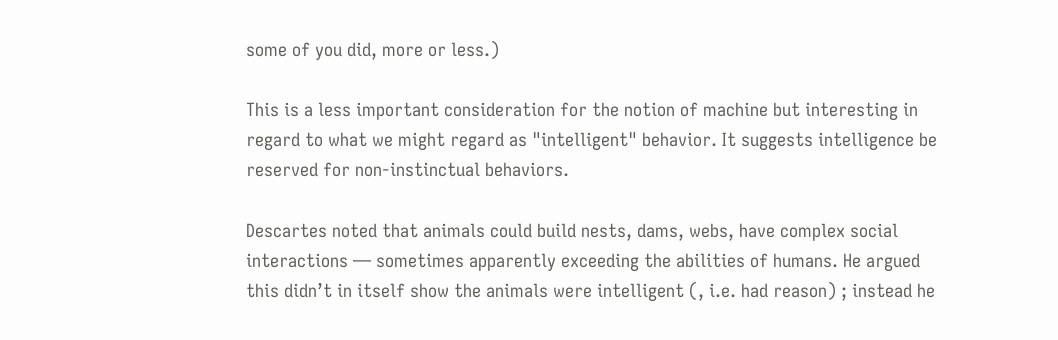some of you did, more or less.)

This is a less important consideration for the notion of machine but interesting in regard to what we might regard as "intelligent" behavior. It suggests intelligence be reserved for non-instinctual behaviors.

Descartes noted that animals could build nests, dams, webs, have complex social interactions — sometimes apparently exceeding the abilities of humans. He argued this didn’t in itself show the animals were intelligent (, i.e. had reason) ; instead he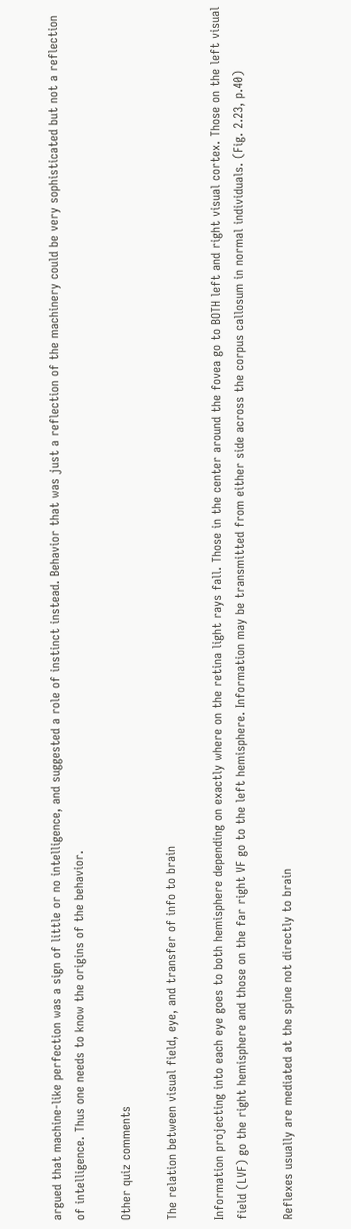argued that machine-like perfection was a sign of little or no intelligence, and suggested a role of instinct instead. Behavior that was just a reflection of the machinery could be very sophisticated but not a reflection of intelligence. Thus one needs to know the origins of the behavior.

Other quiz comments

The relation between visual field, eye, and transfer of info to brain

Information projecting into each eye goes to both hemisphere depending on exactly where on the retina light rays fall. Those in the center around the fovea go to BOTH left and right visual cortex. Those on the left visual field (LVF) go the right hemisphere and those on the far right VF go to the left hemisphere. Information may be transmitted from either side across the corpus callosum in normal individuals. (Fig. 2.23, p.40)

Reflexes usually are mediated at the spine not directly to brain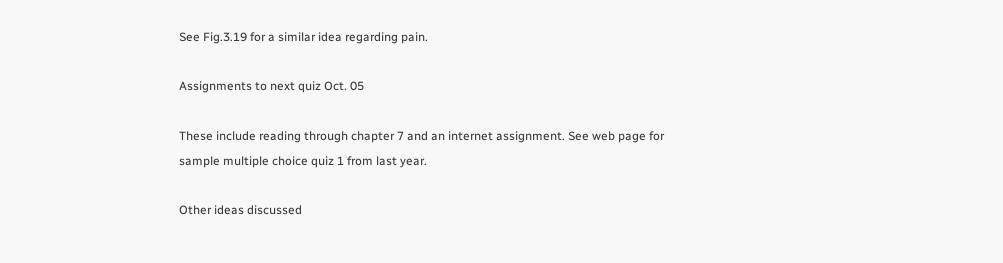See Fig.3.19 for a similar idea regarding pain.

Assignments to next quiz Oct. 05

These include reading through chapter 7 and an internet assignment. See web page for sample multiple choice quiz 1 from last year.

Other ideas discussed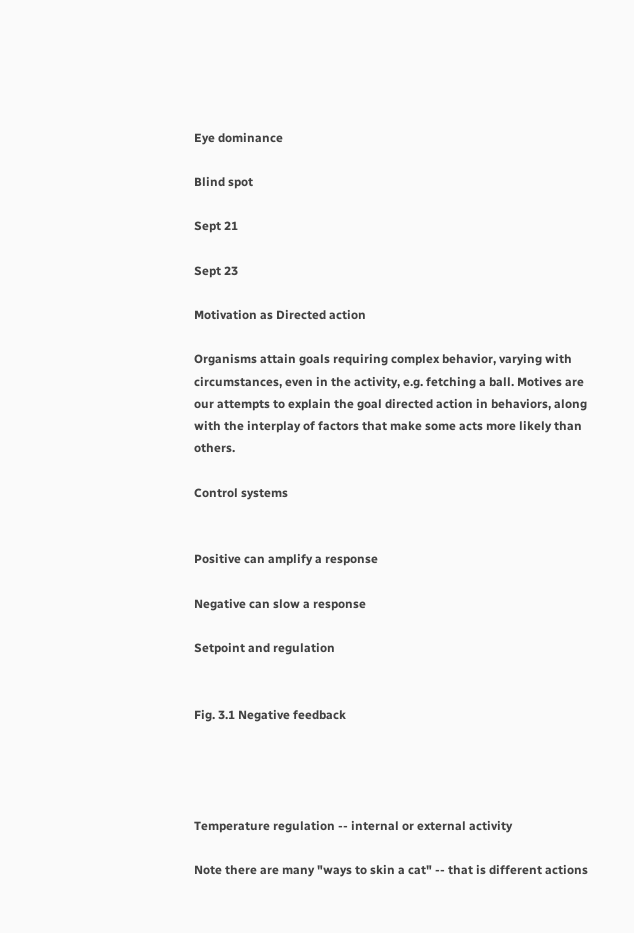Eye dominance

Blind spot

Sept 21

Sept 23

Motivation as Directed action

Organisms attain goals requiring complex behavior, varying with circumstances, even in the activity, e.g. fetching a ball. Motives are our attempts to explain the goal directed action in behaviors, along with the interplay of factors that make some acts more likely than others.

Control systems


Positive can amplify a response

Negative can slow a response

Setpoint and regulation


Fig. 3.1 Negative feedback




Temperature regulation -- internal or external activity

Note there are many "ways to skin a cat" -- that is different actions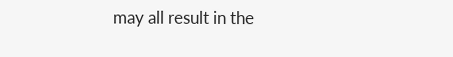may all result in the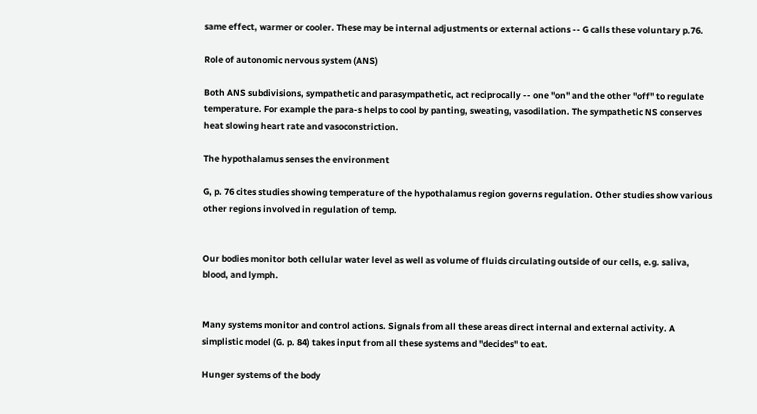same effect, warmer or cooler. These may be internal adjustments or external actions -- G calls these voluntary p.76.

Role of autonomic nervous system (ANS)

Both ANS subdivisions, sympathetic and parasympathetic, act reciprocally -- one "on" and the other "off" to regulate temperature. For example the para-s helps to cool by panting, sweating, vasodilation. The sympathetic NS conserves heat slowing heart rate and vasoconstriction.

The hypothalamus senses the environment

G, p. 76 cites studies showing temperature of the hypothalamus region governs regulation. Other studies show various other regions involved in regulation of temp.


Our bodies monitor both cellular water level as well as volume of fluids circulating outside of our cells, e.g. saliva, blood, and lymph.


Many systems monitor and control actions. Signals from all these areas direct internal and external activity. A simplistic model (G. p. 84) takes input from all these systems and "decides" to eat.

Hunger systems of the body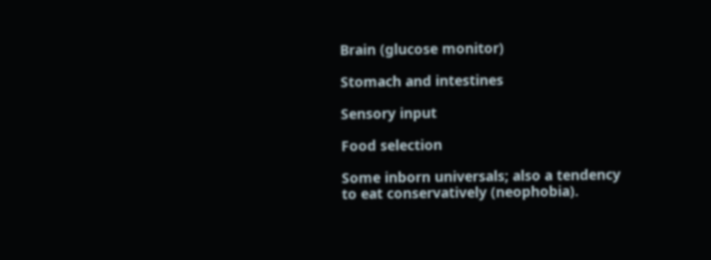Brain (glucose monitor)

Stomach and intestines

Sensory input

Food selection

Some inborn universals; also a tendency to eat conservatively (neophobia).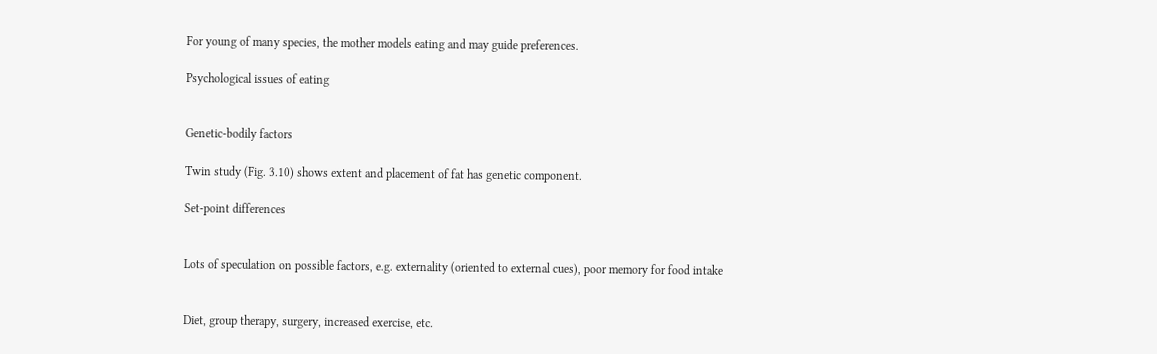For young of many species, the mother models eating and may guide preferences.

Psychological issues of eating


Genetic-bodily factors

Twin study (Fig. 3.10) shows extent and placement of fat has genetic component.

Set-point differences


Lots of speculation on possible factors, e.g. externality (oriented to external cues), poor memory for food intake


Diet, group therapy, surgery, increased exercise, etc.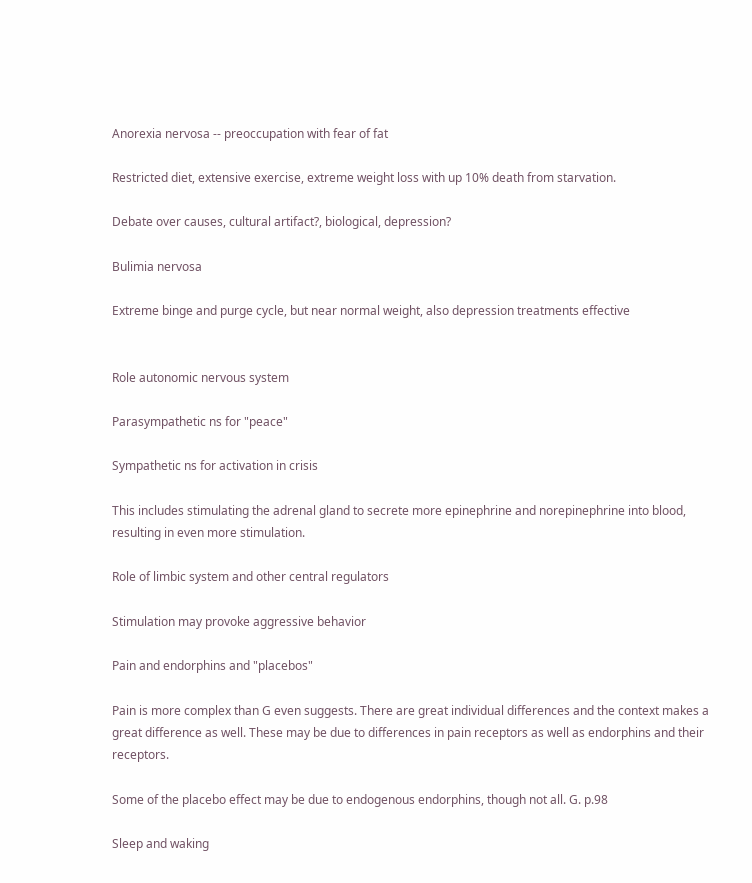Anorexia nervosa -- preoccupation with fear of fat

Restricted diet, extensive exercise, extreme weight loss with up 10% death from starvation.

Debate over causes, cultural artifact?, biological, depression?

Bulimia nervosa

Extreme binge and purge cycle, but near normal weight, also depression treatments effective


Role autonomic nervous system

Parasympathetic ns for "peace"

Sympathetic ns for activation in crisis

This includes stimulating the adrenal gland to secrete more epinephrine and norepinephrine into blood, resulting in even more stimulation.

Role of limbic system and other central regulators

Stimulation may provoke aggressive behavior

Pain and endorphins and "placebos"

Pain is more complex than G even suggests. There are great individual differences and the context makes a great difference as well. These may be due to differences in pain receptors as well as endorphins and their receptors.

Some of the placebo effect may be due to endogenous endorphins, though not all. G. p.98

Sleep and waking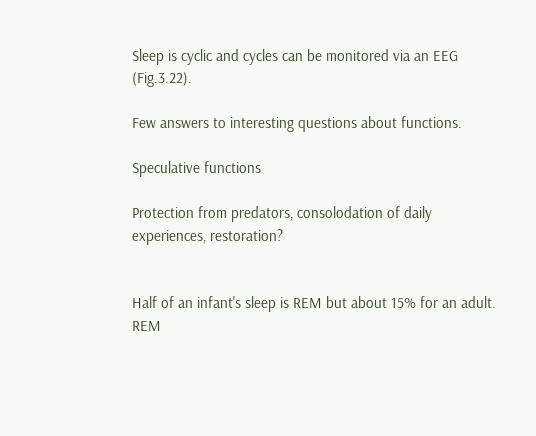Sleep is cyclic and cycles can be monitored via an EEG (Fig.3.22).

Few answers to interesting questions about functions.

Speculative functions

Protection from predators, consolodation of daily experiences, restoration?


Half of an infant's sleep is REM but about 15% for an adult. REM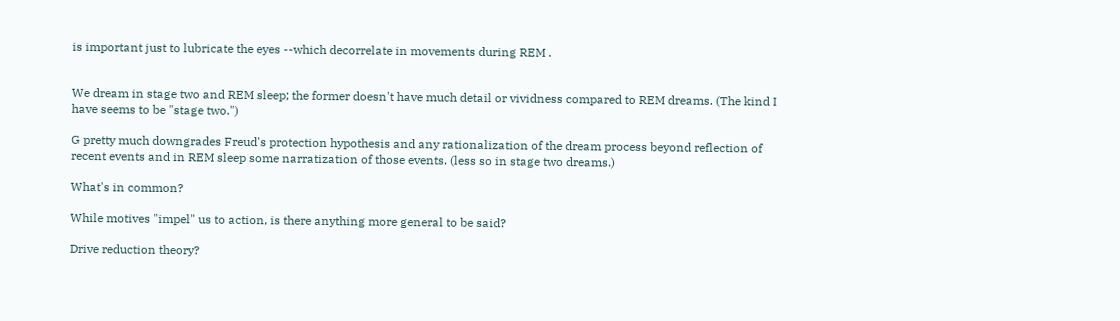is important just to lubricate the eyes --which decorrelate in movements during REM .


We dream in stage two and REM sleep; the former doesn't have much detail or vividness compared to REM dreams. (The kind I have seems to be "stage two.")

G pretty much downgrades Freud's protection hypothesis and any rationalization of the dream process beyond reflection of recent events and in REM sleep some narratization of those events. (less so in stage two dreams.)

What's in common?

While motives "impel" us to action, is there anything more general to be said?

Drive reduction theory?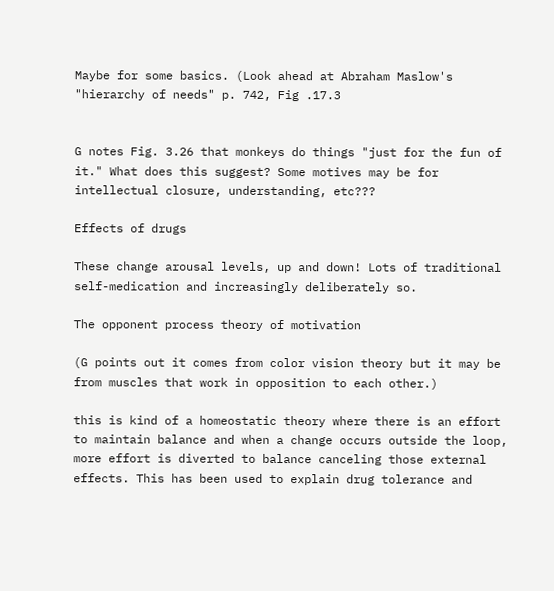Maybe for some basics. (Look ahead at Abraham Maslow's "hierarchy of needs" p. 742, Fig .17.3


G notes Fig. 3.26 that monkeys do things "just for the fun of it." What does this suggest? Some motives may be for intellectual closure, understanding, etc???

Effects of drugs

These change arousal levels, up and down! Lots of traditional self-medication and increasingly deliberately so.

The opponent process theory of motivation

(G points out it comes from color vision theory but it may be from muscles that work in opposition to each other.)

this is kind of a homeostatic theory where there is an effort to maintain balance and when a change occurs outside the loop, more effort is diverted to balance canceling those external effects. This has been used to explain drug tolerance and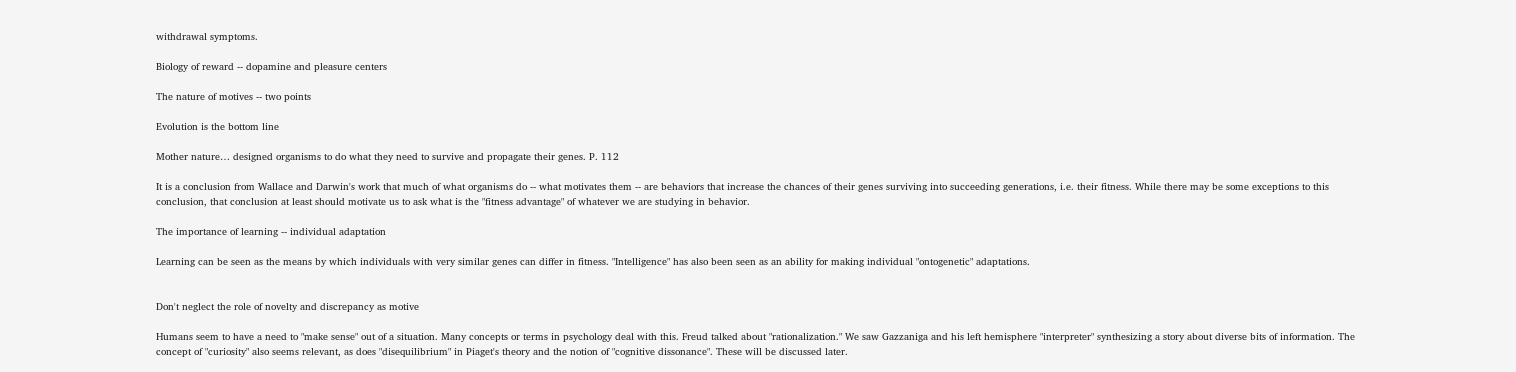withdrawal symptoms.

Biology of reward -- dopamine and pleasure centers

The nature of motives -- two points

Evolution is the bottom line

Mother nature… designed organisms to do what they need to survive and propagate their genes. P. 112

It is a conclusion from Wallace and Darwin's work that much of what organisms do -- what motivates them -- are behaviors that increase the chances of their genes surviving into succeeding generations, i.e. their fitness. While there may be some exceptions to this conclusion, that conclusion at least should motivate us to ask what is the "fitness advantage" of whatever we are studying in behavior.

The importance of learning -- individual adaptation

Learning can be seen as the means by which individuals with very similar genes can differ in fitness. "Intelligence" has also been seen as an ability for making individual "ontogenetic" adaptations.


Don't neglect the role of novelty and discrepancy as motive

Humans seem to have a need to "make sense" out of a situation. Many concepts or terms in psychology deal with this. Freud talked about "rationalization." We saw Gazzaniga and his left hemisphere "interpreter" synthesizing a story about diverse bits of information. The concept of "curiosity" also seems relevant, as does "disequilibrium" in Piaget's theory and the notion of "cognitive dissonance". These will be discussed later.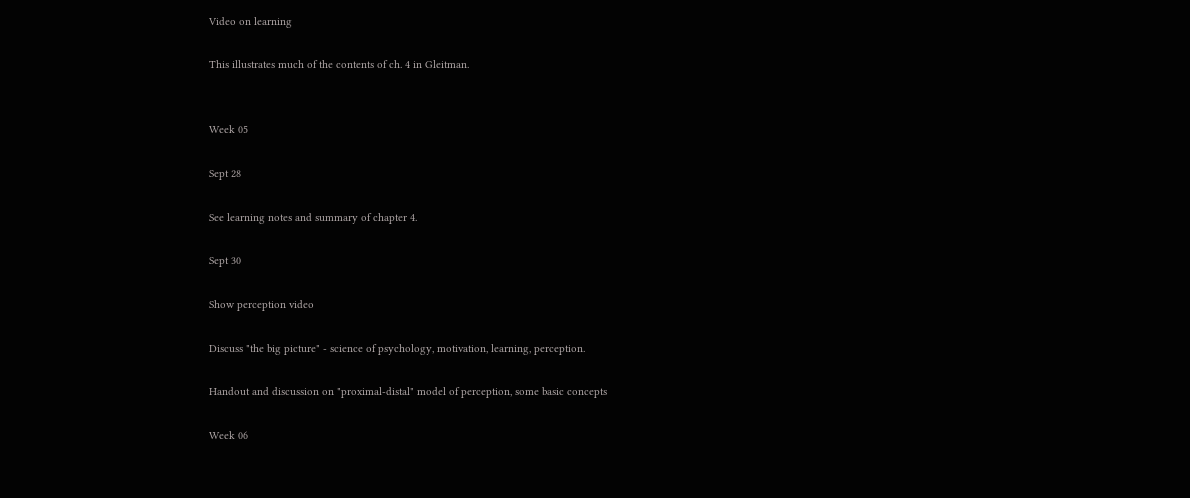Video on learning

This illustrates much of the contents of ch. 4 in Gleitman.


Week 05

Sept 28

See learning notes and summary of chapter 4.

Sept 30

Show perception video

Discuss "the big picture" - science of psychology, motivation, learning, perception.

Handout and discussion on "proximal-distal" model of perception, some basic concepts

Week 06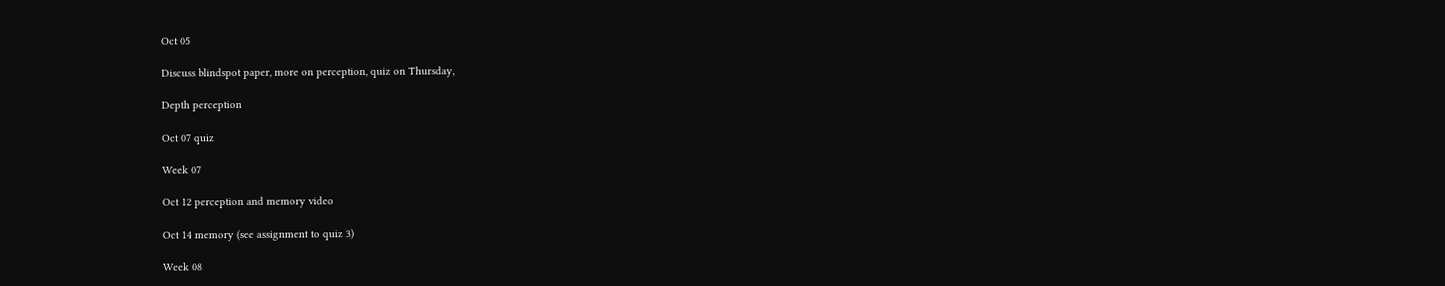Oct 05

Discuss blindspot paper, more on perception, quiz on Thursday,

Depth perception

Oct 07 quiz

Week 07

Oct 12 perception and memory video

Oct 14 memory (see assignment to quiz 3)

Week 08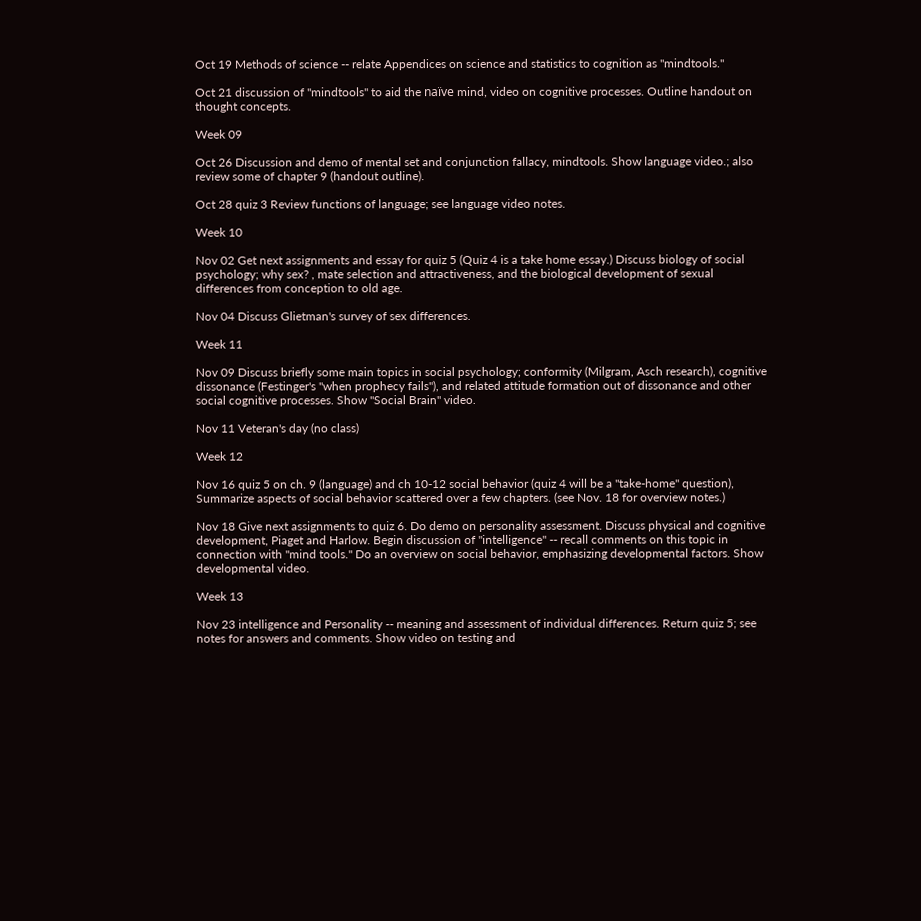Oct 19 Methods of science -- relate Appendices on science and statistics to cognition as "mindtools."

Oct 21 discussion of "mindtools" to aid the naïve mind, video on cognitive processes. Outline handout on thought concepts.

Week 09

Oct 26 Discussion and demo of mental set and conjunction fallacy, mindtools. Show language video.; also review some of chapter 9 (handout outline).

Oct 28 quiz 3 Review functions of language; see language video notes.

Week 10

Nov 02 Get next assignments and essay for quiz 5 (Quiz 4 is a take home essay.) Discuss biology of social psychology; why sex? , mate selection and attractiveness, and the biological development of sexual differences from conception to old age.

Nov 04 Discuss Glietman's survey of sex differences.

Week 11

Nov 09 Discuss briefly some main topics in social psychology; conformity (Milgram, Asch research), cognitive dissonance (Festinger's "when prophecy fails"), and related attitude formation out of dissonance and other social cognitive processes. Show "Social Brain" video.

Nov 11 Veteran's day (no class)

Week 12

Nov 16 quiz 5 on ch. 9 (language) and ch 10-12 social behavior (quiz 4 will be a "take-home" question), Summarize aspects of social behavior scattered over a few chapters. (see Nov. 18 for overview notes.)

Nov 18 Give next assignments to quiz 6. Do demo on personality assessment. Discuss physical and cognitive development, Piaget and Harlow. Begin discussion of "intelligence" -- recall comments on this topic in connection with "mind tools." Do an overview on social behavior, emphasizing developmental factors. Show developmental video.

Week 13

Nov 23 intelligence and Personality -- meaning and assessment of individual differences. Return quiz 5; see notes for answers and comments. Show video on testing and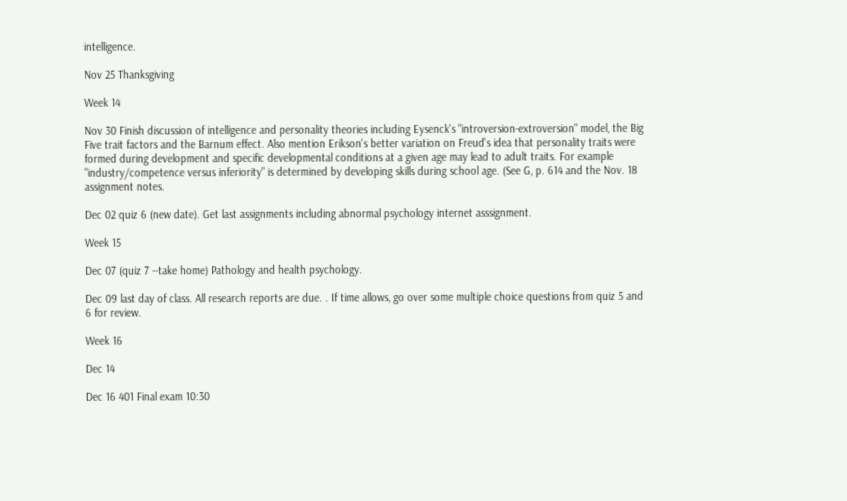intelligence.

Nov 25 Thanksgiving

Week 14

Nov 30 Finish discussion of intelligence and personality theories including Eysenck's "introversion-extroversion" model, the Big Five trait factors and the Barnum effect. Also mention Erikson's better variation on Freud's idea that personality traits were formed during development and specific developmental conditions at a given age may lead to adult traits. For example "industry/competence versus inferiority" is determined by developing skills during school age. (See G, p. 614 and the Nov. 18 assignment notes.

Dec 02 quiz 6 (new date). Get last assignments including abnormal psychology internet asssignment.

Week 15

Dec 07 (quiz 7 --take home) Pathology and health psychology.

Dec 09 last day of class. All research reports are due. . If time allows, go over some multiple choice questions from quiz 5 and 6 for review.

Week 16

Dec 14

Dec 16 401 Final exam 10:30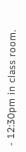- 12:30pm in class room.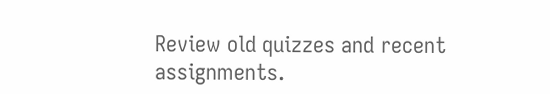Review old quizzes and recent assignments.